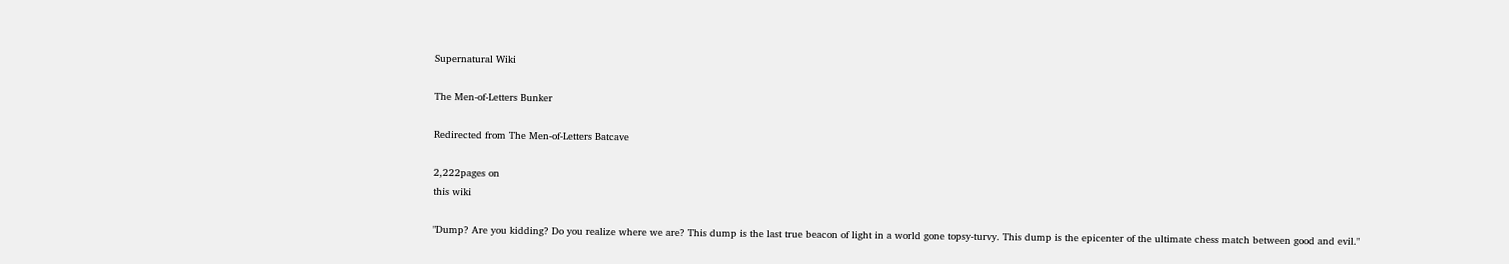Supernatural Wiki

The Men-of-Letters Bunker

Redirected from The Men-of-Letters Batcave

2,222pages on
this wiki

"Dump? Are you kidding? Do you realize where we are? This dump is the last true beacon of light in a world gone topsy-turvy. This dump is the epicenter of the ultimate chess match between good and evil."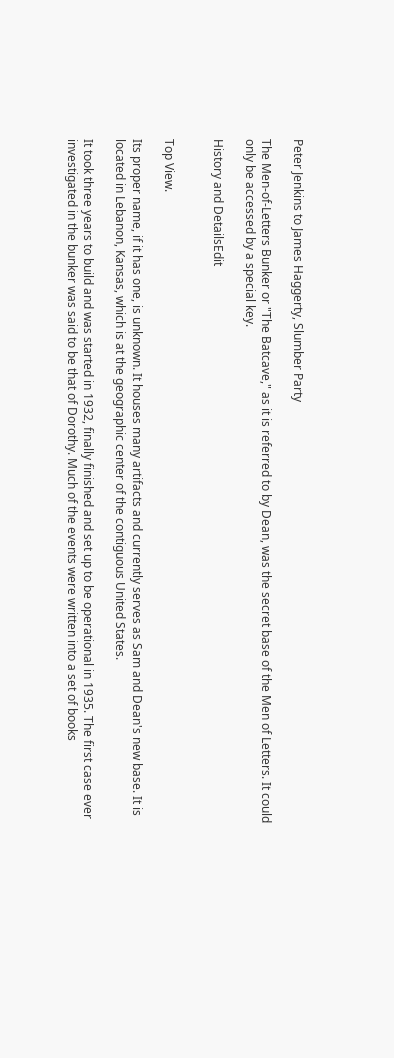Peter Jenkins to James Haggerty, Slumber Party

The Men-of-Letters Bunker or "The Batcave," as it is referred to by Dean, was the secret base of the Men of Letters. It could only be accessed by a special key.

History and DetailsEdit


Top View.

Its proper name, if it has one, is unknown. It houses many artifacts and currently serves as Sam and Dean's new base. It is located in Lebanon, Kansas, which is at the geographic center of the contiguous United States.

It took three years to build and was started in 1932, finally finished and set up to be operational in 1935. The first case ever investigated in the bunker was said to be that of Dorothy. Much of the events were written into a set of books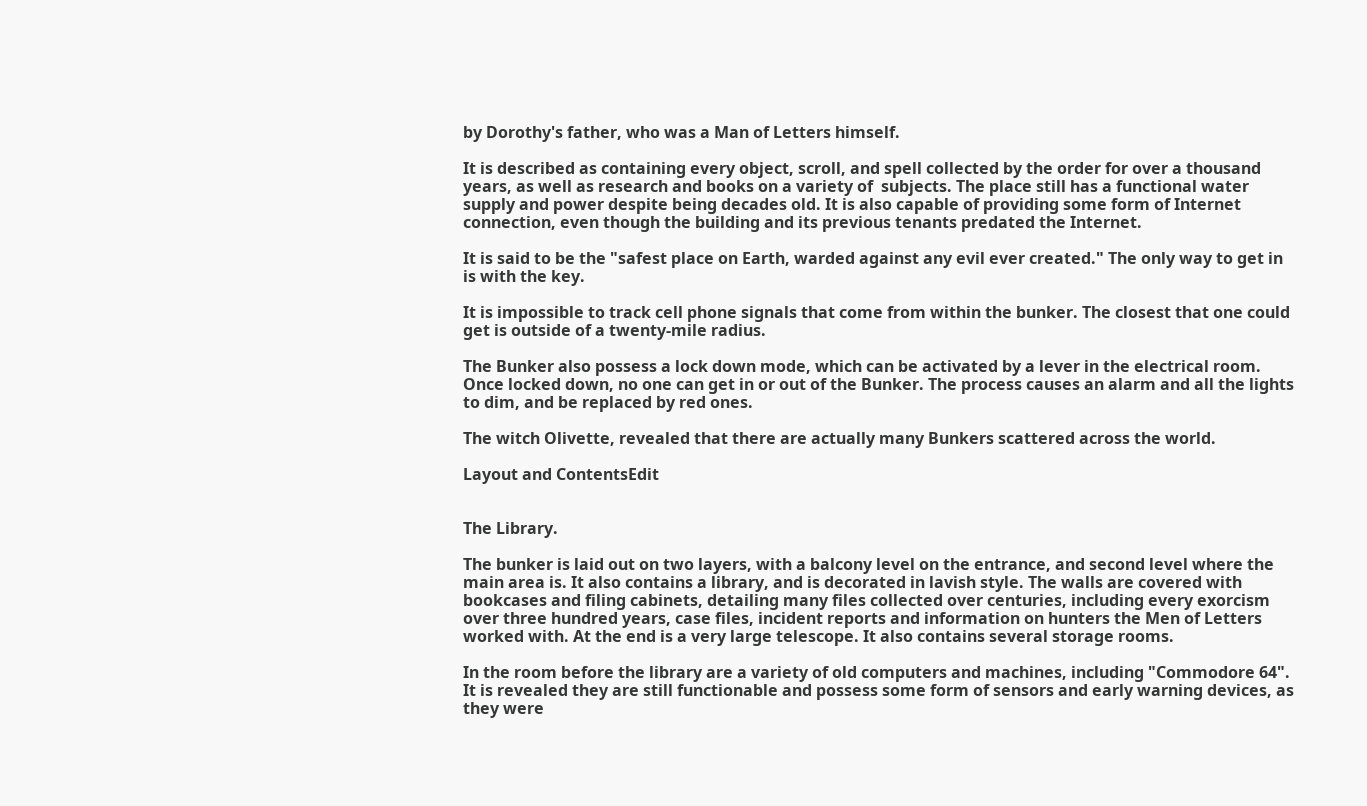by Dorothy's father, who was a Man of Letters himself.

It is described as containing every object, scroll, and spell collected by the order for over a thousand years, as well as research and books on a variety of  subjects. The place still has a functional water supply and power despite being decades old. It is also capable of providing some form of Internet connection, even though the building and its previous tenants predated the Internet.

It is said to be the "safest place on Earth, warded against any evil ever created." The only way to get in is with the key.

It is impossible to track cell phone signals that come from within the bunker. The closest that one could get is outside of a twenty-mile radius.

The Bunker also possess a lock down mode, which can be activated by a lever in the electrical room. Once locked down, no one can get in or out of the Bunker. The process causes an alarm and all the lights to dim, and be replaced by red ones.

The witch Olivette, revealed that there are actually many Bunkers scattered across the world.

Layout and ContentsEdit


The Library.

The bunker is laid out on two layers, with a balcony level on the entrance, and second level where the main area is. It also contains a library, and is decorated in lavish style. The walls are covered with bookcases and filing cabinets, detailing many files collected over centuries, including every exorcism over three hundred years, case files, incident reports and information on hunters the Men of Letters worked with. At the end is a very large telescope. It also contains several storage rooms.

In the room before the library are a variety of old computers and machines, including "Commodore 64". It is revealed they are still functionable and possess some form of sensors and early warning devices, as they were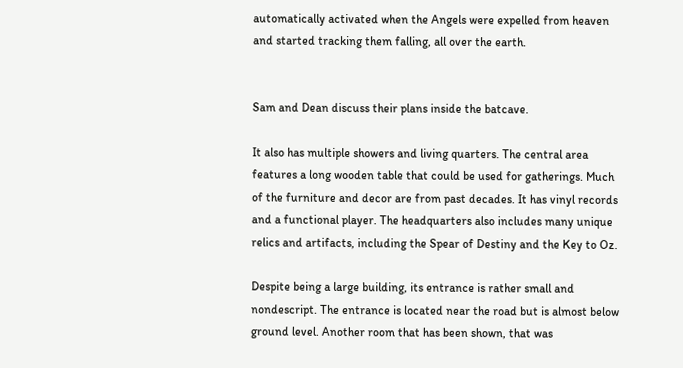automatically activated when the Angels were expelled from heaven and started tracking them falling, all over the earth.


Sam and Dean discuss their plans inside the batcave.

It also has multiple showers and living quarters. The central area features a long wooden table that could be used for gatherings. Much of the furniture and decor are from past decades. It has vinyl records and a functional player. The headquarters also includes many unique relics and artifacts, including the Spear of Destiny and the Key to Oz.

Despite being a large building, its entrance is rather small and nondescript. The entrance is located near the road but is almost below ground level. Another room that has been shown, that was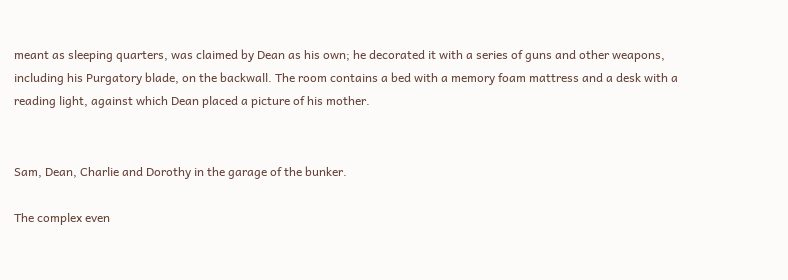meant as sleeping quarters, was claimed by Dean as his own; he decorated it with a series of guns and other weapons, including his Purgatory blade, on the backwall. The room contains a bed with a memory foam mattress and a desk with a reading light, against which Dean placed a picture of his mother.


Sam, Dean, Charlie and Dorothy in the garage of the bunker.

The complex even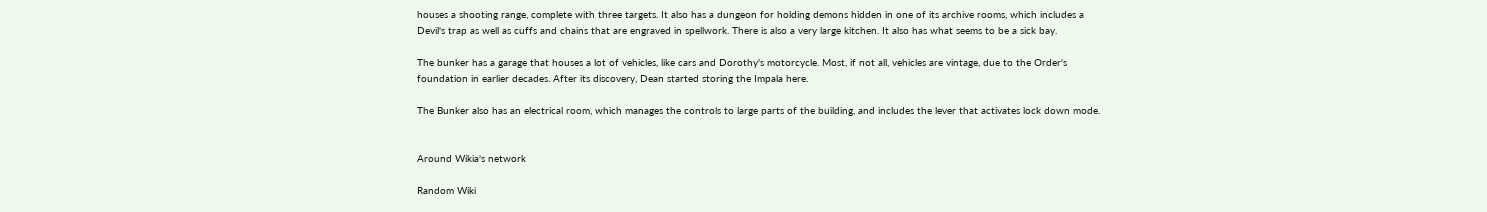houses a shooting range, complete with three targets. It also has a dungeon for holding demons hidden in one of its archive rooms, which includes a Devil's trap as well as cuffs and chains that are engraved in spellwork. There is also a very large kitchen. It also has what seems to be a sick bay.

The bunker has a garage that houses a lot of vehicles, like cars and Dorothy's motorcycle. Most, if not all, vehicles are vintage, due to the Order's foundation in earlier decades. After its discovery, Dean started storing the Impala here.

The Bunker also has an electrical room, which manages the controls to large parts of the building, and includes the lever that activates lock down mode.


Around Wikia's network

Random Wiki